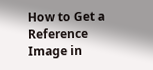How to Get a Reference Image in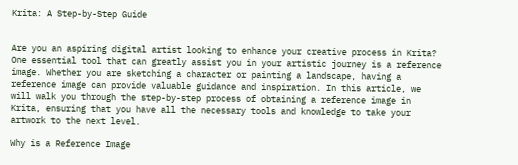Krita: A Step-by-Step Guide


Are you an aspiring digital artist looking to enhance your creative process in Krita? One essential tool that can greatly assist you in your artistic journey is a reference image. Whether you are sketching a character or painting a landscape, having a reference image can provide valuable guidance and inspiration. In this article, we will walk you through the step-by-step process of obtaining a reference image in Krita, ensuring that you have all the necessary tools and knowledge to take your artwork to the next level.

Why is a Reference Image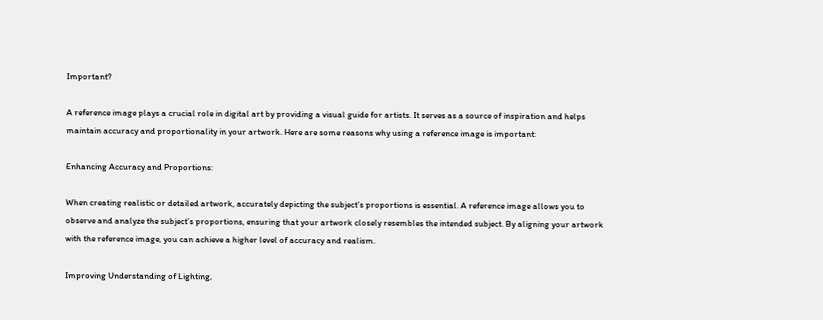Important?

A reference image plays a crucial role in digital art by providing a visual guide for artists. It serves as a source of inspiration and helps maintain accuracy and proportionality in your artwork. Here are some reasons why using a reference image is important:

Enhancing Accuracy and Proportions:

When creating realistic or detailed artwork, accurately depicting the subject’s proportions is essential. A reference image allows you to observe and analyze the subject’s proportions, ensuring that your artwork closely resembles the intended subject. By aligning your artwork with the reference image, you can achieve a higher level of accuracy and realism.

Improving Understanding of Lighting,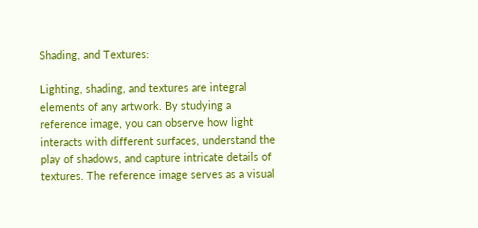Shading, and Textures:

Lighting, shading, and textures are integral elements of any artwork. By studying a reference image, you can observe how light interacts with different surfaces, understand the play of shadows, and capture intricate details of textures. The reference image serves as a visual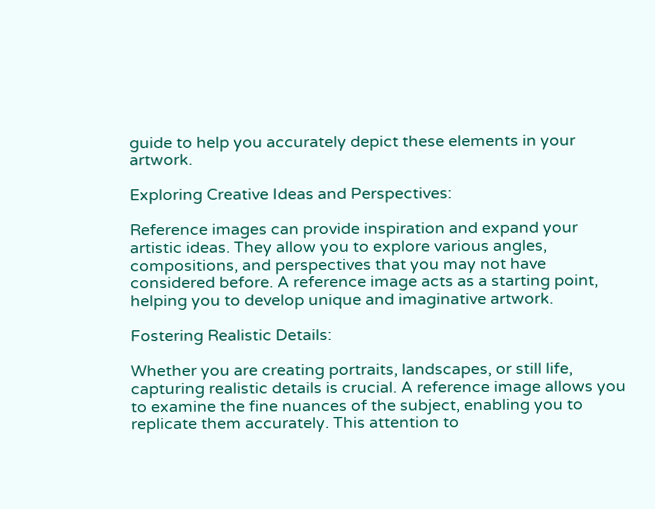guide to help you accurately depict these elements in your artwork.

Exploring Creative Ideas and Perspectives:

Reference images can provide inspiration and expand your artistic ideas. They allow you to explore various angles, compositions, and perspectives that you may not have considered before. A reference image acts as a starting point, helping you to develop unique and imaginative artwork.

Fostering Realistic Details:

Whether you are creating portraits, landscapes, or still life, capturing realistic details is crucial. A reference image allows you to examine the fine nuances of the subject, enabling you to replicate them accurately. This attention to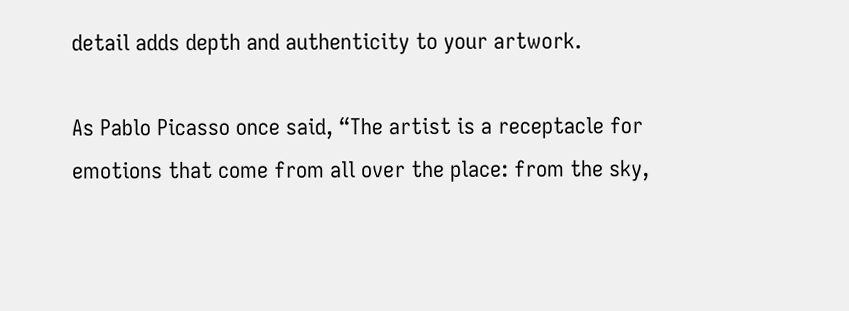detail adds depth and authenticity to your artwork.

As Pablo Picasso once said, “The artist is a receptacle for emotions that come from all over the place: from the sky,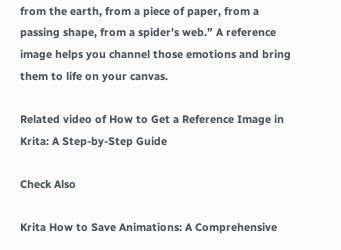from the earth, from a piece of paper, from a passing shape, from a spider’s web.” A reference image helps you channel those emotions and bring them to life on your canvas.

Related video of How to Get a Reference Image in Krita: A Step-by-Step Guide

Check Also

Krita How to Save Animations: A Comprehensive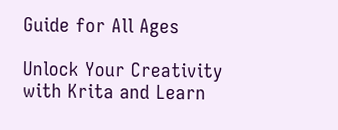Guide for All Ages

Unlock Your Creativity with Krita and Learn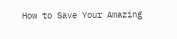How to Save Your Amazing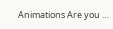Animations Are you …